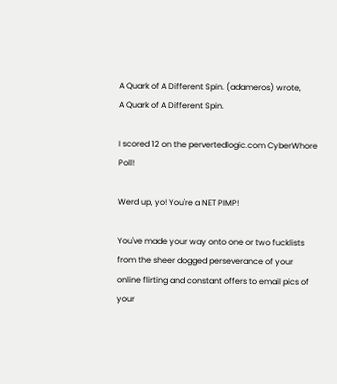A Quark of A Different Spin. (adameros) wrote,
A Quark of A Different Spin.

I scored 12 on the pervertedlogic.com CyberWhore Poll!

Werd up, yo! You're a NET PIMP!

You've made your way onto one or two fucklists from the sheer dogged perseverance of your online flirting and constant offers to email pics of your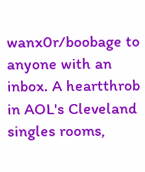wanx0r/boobage to anyone with an inbox. A heartthrob in AOL's Cleveland singles rooms,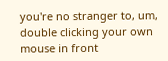you're no stranger to, um, double clicking your own mouse in front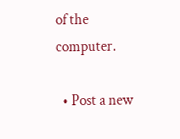of the computer.

  • Post a new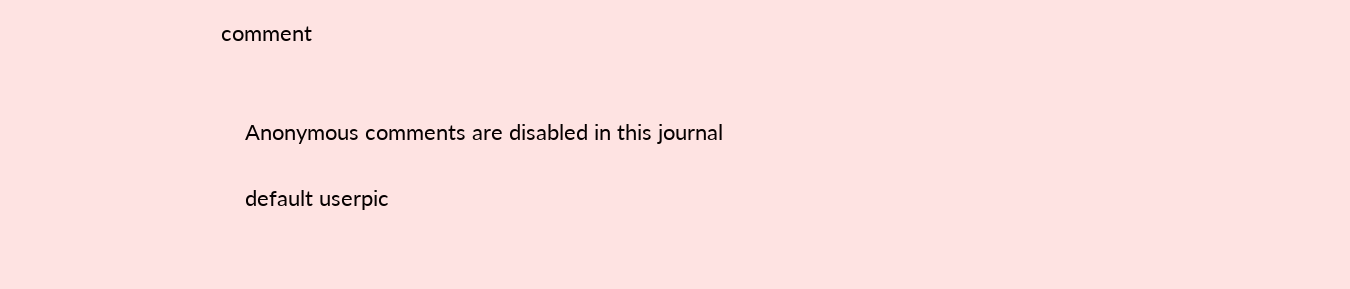comment


    Anonymous comments are disabled in this journal

    default userpic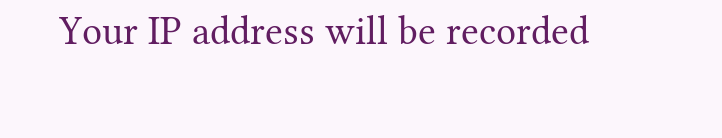Your IP address will be recorded